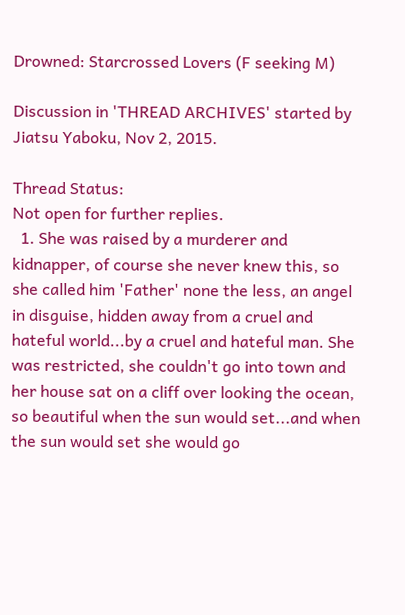Drowned: Starcrossed Lovers (F seeking M)

Discussion in 'THREAD ARCHIVES' started by Jiatsu Yaboku, Nov 2, 2015.

Thread Status:
Not open for further replies.
  1. She was raised by a murderer and kidnapper, of course she never knew this, so she called him 'Father' none the less, an angel in disguise, hidden away from a cruel and hateful world...by a cruel and hateful man. She was restricted, she couldn't go into town and her house sat on a cliff over looking the ocean, so beautiful when the sun would set...and when the sun would set she would go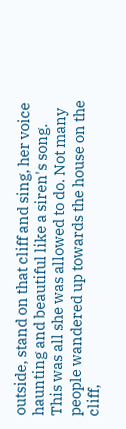outside, stand on that cliff and sing, her voice haunting and beautiful like a siren's song. This was all she was allowed to do. Not many people wandered up towards the house on the cliff,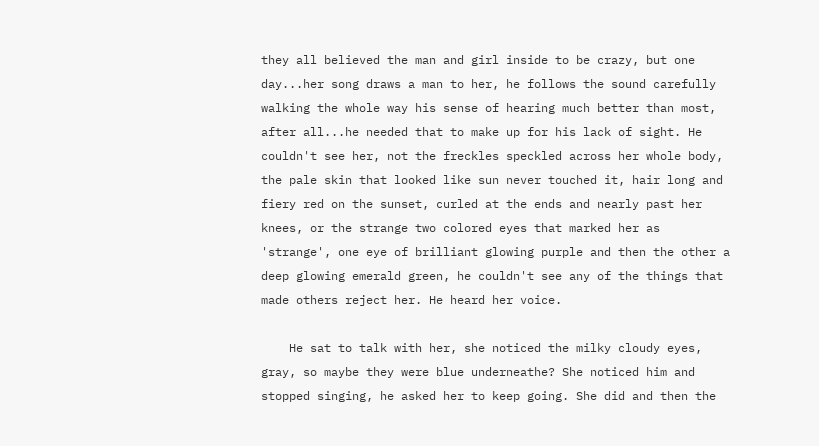they all believed the man and girl inside to be crazy, but one day...her song draws a man to her, he follows the sound carefully walking the whole way his sense of hearing much better than most, after all...he needed that to make up for his lack of sight. He couldn't see her, not the freckles speckled across her whole body, the pale skin that looked like sun never touched it, hair long and fiery red on the sunset, curled at the ends and nearly past her knees, or the strange two colored eyes that marked her as 'strange', one eye of brilliant glowing purple and then the other a deep glowing emerald green, he couldn't see any of the things that made others reject her. He heard her voice.

    He sat to talk with her, she noticed the milky cloudy eyes, gray, so maybe they were blue underneathe? She noticed him and stopped singing, he asked her to keep going. She did and then the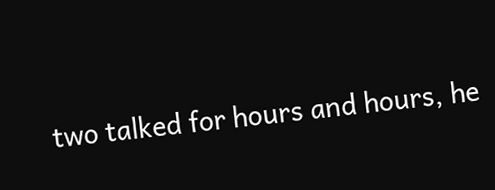two talked for hours and hours, he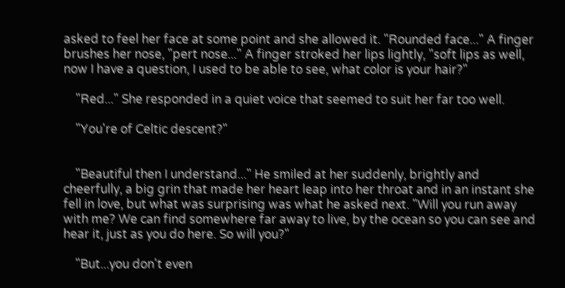asked to feel her face at some point and she allowed it. "Rounded face..." A finger brushes her nose, "pert nose..." A finger stroked her lips lightly, "soft lips as well, now I have a question, I used to be able to see, what color is your hair?"

    "Red..." She responded in a quiet voice that seemed to suit her far too well.

    "You're of Celtic descent?"


    "Beautiful then I understand..." He smiled at her suddenly, brightly and cheerfully, a big grin that made her heart leap into her throat and in an instant she fell in love, but what was surprising was what he asked next. "Will you run away with me? We can find somewhere far away to live, by the ocean so you can see and hear it, just as you do here. So will you?"

    "But...you don't even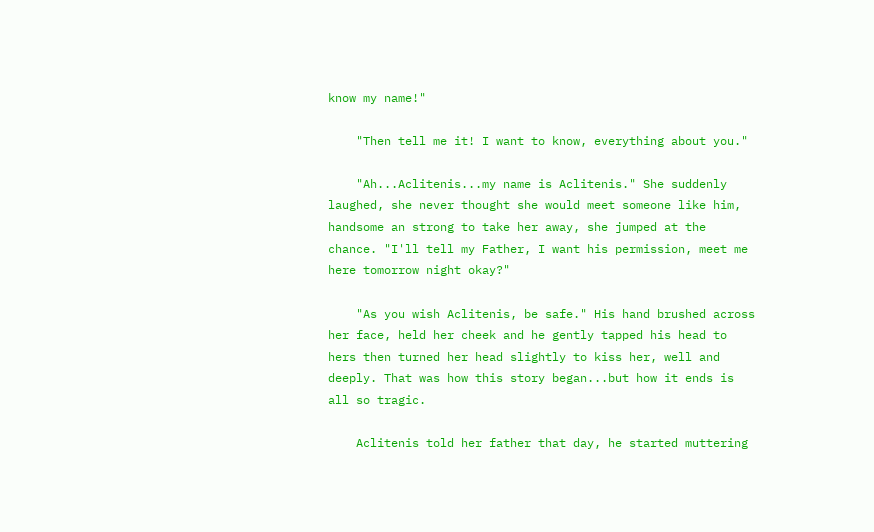know my name!"

    "Then tell me it! I want to know, everything about you."

    "Ah...Aclitenis...my name is Aclitenis." She suddenly laughed, she never thought she would meet someone like him, handsome an strong to take her away, she jumped at the chance. "I'll tell my Father, I want his permission, meet me here tomorrow night okay?"

    "As you wish Aclitenis, be safe." His hand brushed across her face, held her cheek and he gently tapped his head to hers then turned her head slightly to kiss her, well and deeply. That was how this story began...but how it ends is all so tragic.

    Aclitenis told her father that day, he started muttering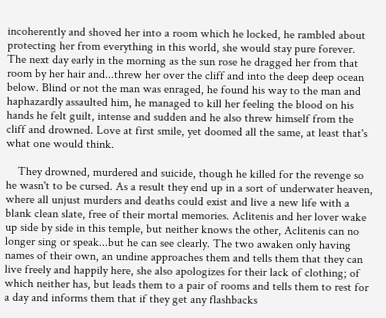incoherently and shoved her into a room which he locked, he rambled about protecting her from everything in this world, she would stay pure forever. The next day early in the morning as the sun rose he dragged her from that room by her hair and...threw her over the cliff and into the deep deep ocean below. Blind or not the man was enraged, he found his way to the man and haphazardly assaulted him, he managed to kill her feeling the blood on his hands he felt guilt, intense and sudden and he also threw himself from the cliff and drowned. Love at first smile, yet doomed all the same, at least that's what one would think.

    They drowned, murdered and suicide, though he killed for the revenge so he wasn't to be cursed. As a result they end up in a sort of underwater heaven, where all unjust murders and deaths could exist and live a new life with a blank clean slate, free of their mortal memories. Aclitenis and her lover wake up side by side in this temple, but neither knows the other, Aclitenis can no longer sing or speak...but he can see clearly. The two awaken only having names of their own, an undine approaches them and tells them that they can live freely and happily here, she also apologizes for their lack of clothing; of which neither has, but leads them to a pair of rooms and tells them to rest for a day and informs them that if they get any flashbacks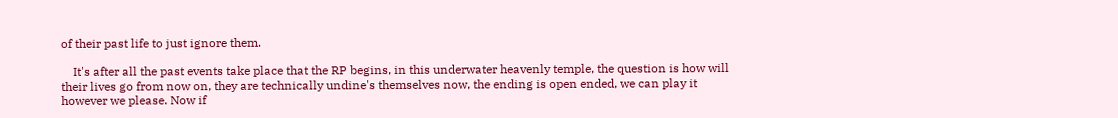of their past life to just ignore them.

    It's after all the past events take place that the RP begins, in this underwater heavenly temple, the question is how will their lives go from now on, they are technically undine's themselves now, the ending is open ended, we can play it however we please. Now if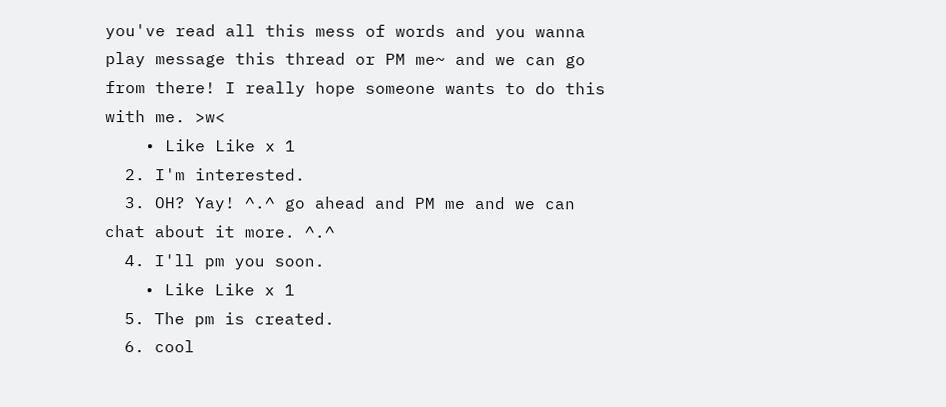you've read all this mess of words and you wanna play message this thread or PM me~ and we can go from there! I really hope someone wants to do this with me. >w<
    • Like Like x 1
  2. I'm interested.
  3. OH? Yay! ^.^ go ahead and PM me and we can chat about it more. ^.^
  4. I'll pm you soon.
    • Like Like x 1
  5. The pm is created.
  6. cool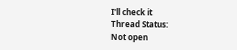I'll check it
Thread Status:
Not open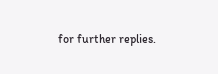for further replies.